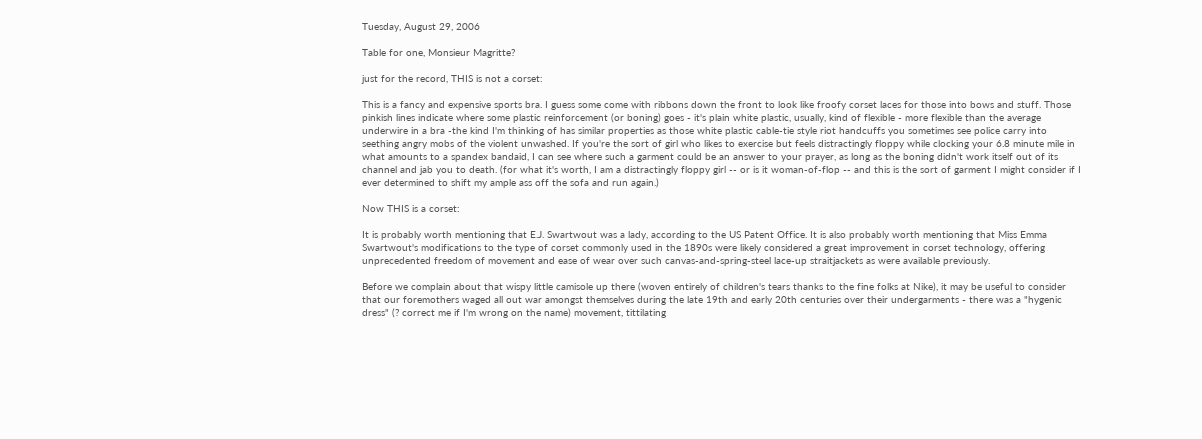Tuesday, August 29, 2006

Table for one, Monsieur Magritte?

just for the record, THIS is not a corset:

This is a fancy and expensive sports bra. I guess some come with ribbons down the front to look like froofy corset laces for those into bows and stuff. Those pinkish lines indicate where some plastic reinforcement (or boning) goes - it's plain white plastic, usually, kind of flexible - more flexible than the average underwire in a bra -the kind I'm thinking of has similar properties as those white plastic cable-tie style riot handcuffs you sometimes see police carry into seething angry mobs of the violent unwashed. If you're the sort of girl who likes to exercise but feels distractingly floppy while clocking your 6.8 minute mile in what amounts to a spandex bandaid, I can see where such a garment could be an answer to your prayer, as long as the boning didn't work itself out of its channel and jab you to death. (for what it's worth, I am a distractingly floppy girl -- or is it woman-of-flop -- and this is the sort of garment I might consider if I ever determined to shift my ample ass off the sofa and run again.)

Now THIS is a corset:

It is probably worth mentioning that E.J. Swartwout was a lady, according to the US Patent Office. It is also probably worth mentioning that Miss Emma Swartwout's modifications to the type of corset commonly used in the 1890s were likely considered a great improvement in corset technology, offering unprecedented freedom of movement and ease of wear over such canvas-and-spring-steel lace-up straitjackets as were available previously.

Before we complain about that wispy little camisole up there (woven entirely of children's tears thanks to the fine folks at Nike), it may be useful to consider that our foremothers waged all out war amongst themselves during the late 19th and early 20th centuries over their undergarments - there was a "hygenic dress" (? correct me if I'm wrong on the name) movement, tittilating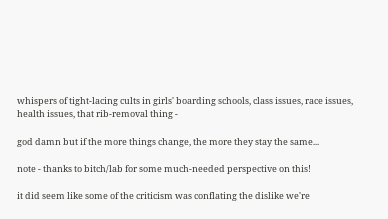whispers of tight-lacing cults in girls' boarding schools, class issues, race issues, health issues, that rib-removal thing -

god damn but if the more things change, the more they stay the same...

note - thanks to bitch/lab for some much-needed perspective on this!

it did seem like some of the criticism was conflating the dislike we're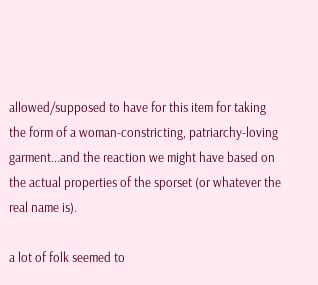allowed/supposed to have for this item for taking the form of a woman-constricting, patriarchy-loving garment...and the reaction we might have based on the actual properties of the sporset (or whatever the real name is).

a lot of folk seemed to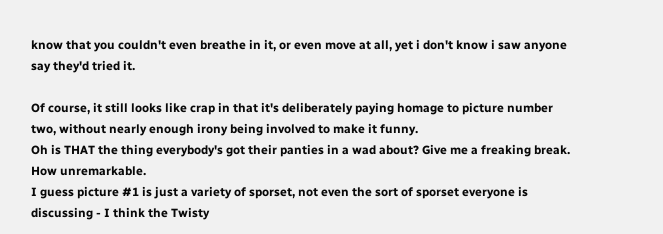know that you couldn't even breathe in it, or even move at all, yet i don't know i saw anyone say they'd tried it.

Of course, it still looks like crap in that it's deliberately paying homage to picture number two, without nearly enough irony being involved to make it funny.
Oh is THAT the thing everybody's got their panties in a wad about? Give me a freaking break. How unremarkable.
I guess picture #1 is just a variety of sporset, not even the sort of sporset everyone is discussing - I think the Twisty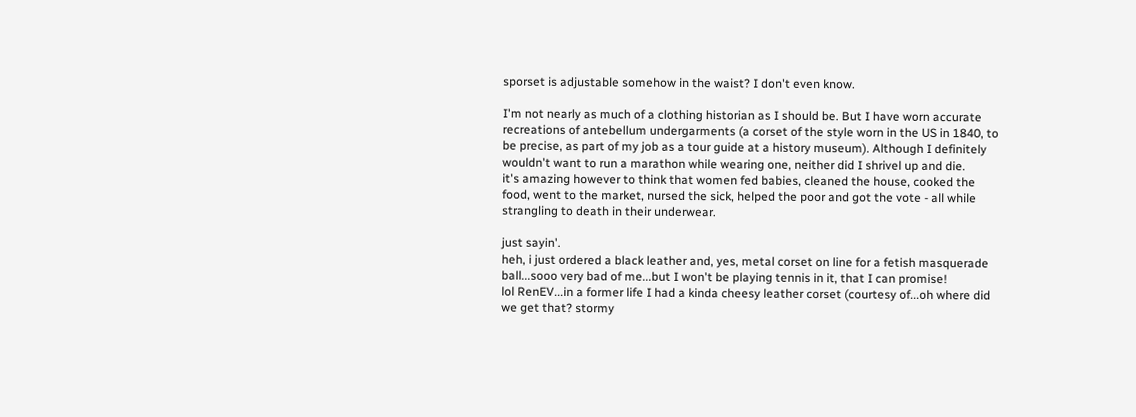sporset is adjustable somehow in the waist? I don't even know.

I'm not nearly as much of a clothing historian as I should be. But I have worn accurate recreations of antebellum undergarments (a corset of the style worn in the US in 1840, to be precise, as part of my job as a tour guide at a history museum). Although I definitely wouldn't want to run a marathon while wearing one, neither did I shrivel up and die.
it's amazing however to think that women fed babies, cleaned the house, cooked the food, went to the market, nursed the sick, helped the poor and got the vote - all while strangling to death in their underwear.

just sayin'.
heh, i just ordered a black leather and, yes, metal corset on line for a fetish masquerade ball...sooo very bad of me...but I won't be playing tennis in it, that I can promise!
lol RenEV...in a former life I had a kinda cheesy leather corset (courtesy of...oh where did we get that? stormy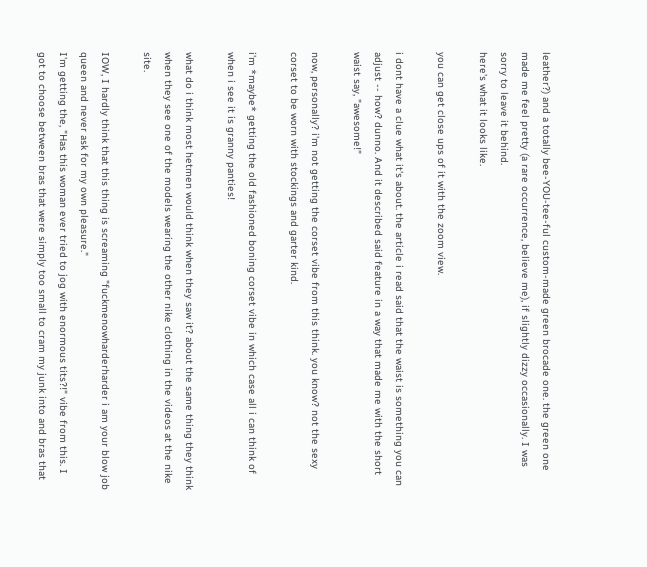leather?) and a totally bee-YOU-tee-ful custom-made green brocade one. the green one made me feel pretty (a rare occurrence, believe me), if slightly dizzy occasionally. I was sorry to leave it behind.
here's what it looks like.

you can get close ups of it with the zoom view.

i dont have a clue what it's about. the article i read said that the waist is something you can adjust -- how? dunno. And it described said feature in a way that made me with the short waist say, "awesome!"

now, personally? i'm not getting the corset vibe from this think. you know? not the sexy corset to be worn with stockings and garter kind.

i'm *maybe* getting the old fashioned boning corset vibe in which case all i can think of when i see it is granny panties!

what do i think most hetmen would think when they saw it? about the same thing they think when they see one of the models wearing the other nike clothing in the videos at the nike site.

IOW, I hardly think that this thing is screaming "fuckmenowharderharder i am your blow job queen and never ask for my own pleasure."
I'm getting the, "Has this woman ever tried to jog with enormous tits?!" vibe from this. I got to choose between bras that were simply too small to cram my junk into and bras that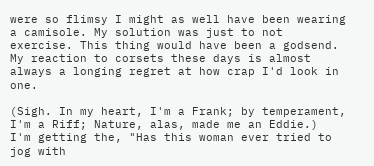were so flimsy I might as well have been wearing a camisole. My solution was just to not exercise. This thing would have been a godsend.
My reaction to corsets these days is almost always a longing regret at how crap I'd look in one.

(Sigh. In my heart, I'm a Frank; by temperament, I'm a Riff; Nature, alas, made me an Eddie.)
I'm getting the, "Has this woman ever tried to jog with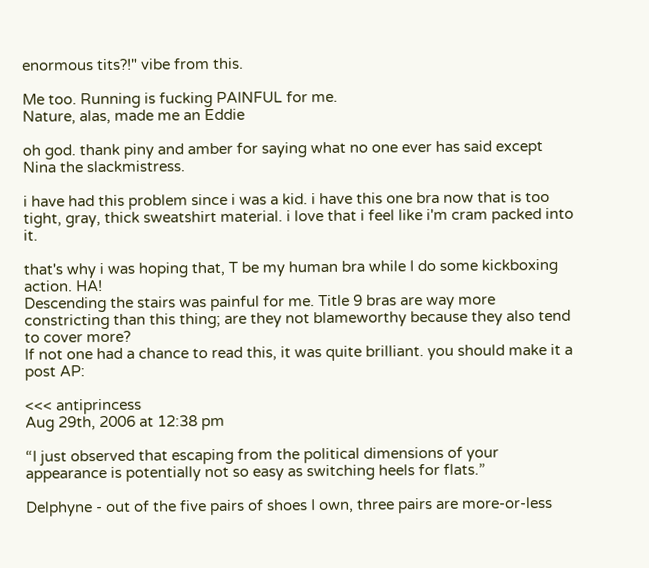enormous tits?!" vibe from this.

Me too. Running is fucking PAINFUL for me.
Nature, alas, made me an Eddie

oh god. thank piny and amber for saying what no one ever has said except Nina the slackmistress.

i have had this problem since i was a kid. i have this one bra now that is too tight, gray, thick sweatshirt material. i love that i feel like i'm cram packed into it.

that's why i was hoping that, T be my human bra while I do some kickboxing action. HA!
Descending the stairs was painful for me. Title 9 bras are way more constricting than this thing; are they not blameworthy because they also tend to cover more?
If not one had a chance to read this, it was quite brilliant. you should make it a post AP:

<<< antiprincess
Aug 29th, 2006 at 12:38 pm

“I just observed that escaping from the political dimensions of your appearance is potentially not so easy as switching heels for flats.”

Delphyne - out of the five pairs of shoes I own, three pairs are more-or-less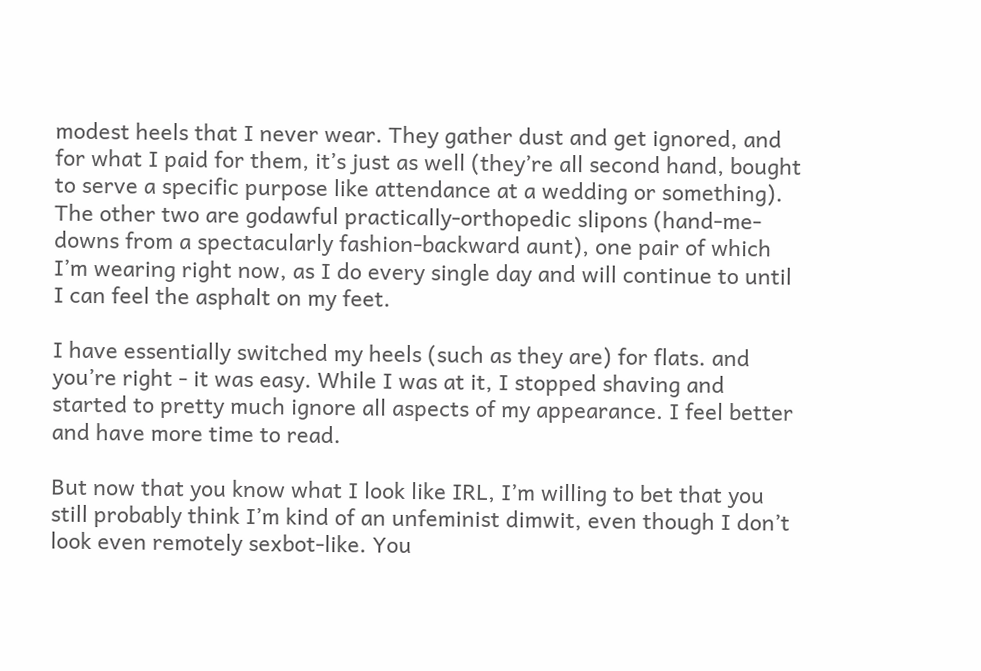modest heels that I never wear. They gather dust and get ignored, and for what I paid for them, it’s just as well (they’re all second hand, bought to serve a specific purpose like attendance at a wedding or something). The other two are godawful practically-orthopedic slipons (hand-me-downs from a spectacularly fashion-backward aunt), one pair of which I’m wearing right now, as I do every single day and will continue to until I can feel the asphalt on my feet.

I have essentially switched my heels (such as they are) for flats. and you’re right - it was easy. While I was at it, I stopped shaving and started to pretty much ignore all aspects of my appearance. I feel better and have more time to read.

But now that you know what I look like IRL, I’m willing to bet that you still probably think I’m kind of an unfeminist dimwit, even though I don’t look even remotely sexbot-like. You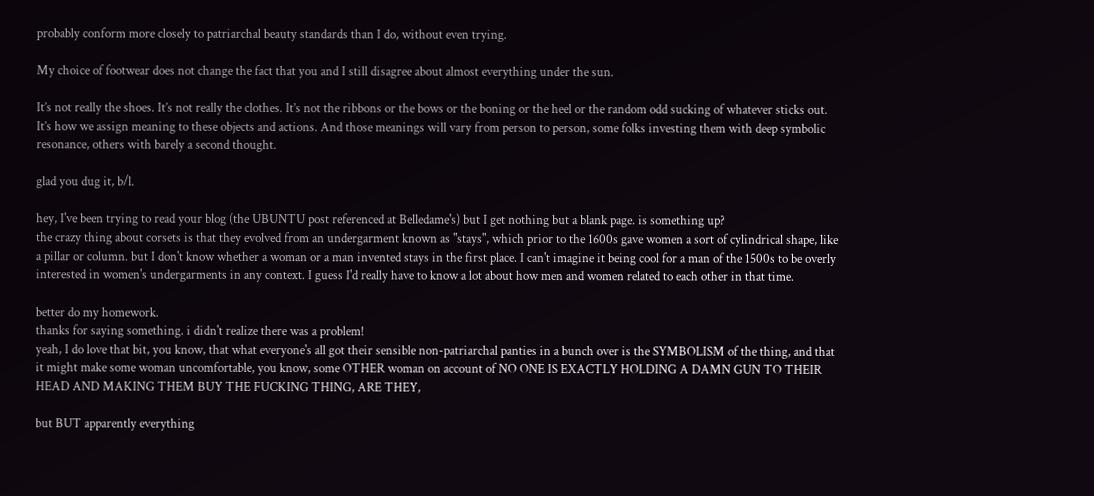probably conform more closely to patriarchal beauty standards than I do, without even trying.

My choice of footwear does not change the fact that you and I still disagree about almost everything under the sun.

It’s not really the shoes. It’s not really the clothes. It’s not the ribbons or the bows or the boning or the heel or the random odd sucking of whatever sticks out. It’s how we assign meaning to these objects and actions. And those meanings will vary from person to person, some folks investing them with deep symbolic resonance, others with barely a second thought.

glad you dug it, b/l.

hey, I've been trying to read your blog (the UBUNTU post referenced at Belledame's) but I get nothing but a blank page. is something up?
the crazy thing about corsets is that they evolved from an undergarment known as "stays", which prior to the 1600s gave women a sort of cylindrical shape, like a pillar or column. but I don't know whether a woman or a man invented stays in the first place. I can't imagine it being cool for a man of the 1500s to be overly interested in women's undergarments in any context. I guess I'd really have to know a lot about how men and women related to each other in that time.

better do my homework.
thanks for saying something. i didn't realize there was a problem!
yeah, I do love that bit, you know, that what everyone's all got their sensible non-patriarchal panties in a bunch over is the SYMBOLISM of the thing, and that it might make some woman uncomfortable, you know, some OTHER woman on account of NO ONE IS EXACTLY HOLDING A DAMN GUN TO THEIR HEAD AND MAKING THEM BUY THE FUCKING THING, ARE THEY,

but BUT apparently everything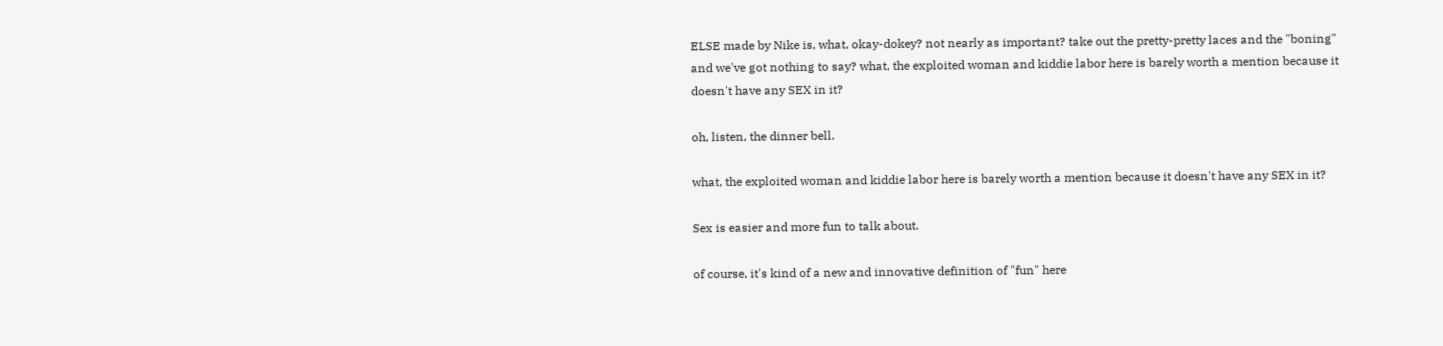ELSE made by Nike is, what, okay-dokey? not nearly as important? take out the pretty-pretty laces and the "boning" and we've got nothing to say? what, the exploited woman and kiddie labor here is barely worth a mention because it doesn't have any SEX in it?

oh, listen, the dinner bell.

what, the exploited woman and kiddie labor here is barely worth a mention because it doesn't have any SEX in it?

Sex is easier and more fun to talk about.

of course, it's kind of a new and innovative definition of "fun" here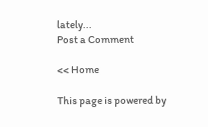lately...
Post a Comment

<< Home

This page is powered by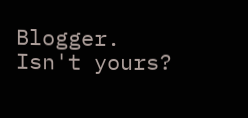Blogger. Isn't yours?